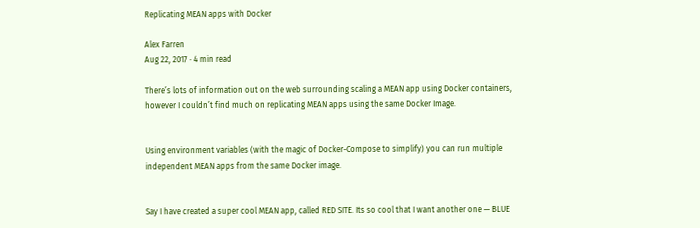Replicating MEAN apps with Docker

Alex Farren
Aug 22, 2017 · 4 min read

There’s lots of information out on the web surrounding scaling a MEAN app using Docker containers, however I couldn’t find much on replicating MEAN apps using the same Docker Image.


Using environment variables (with the magic of Docker-Compose to simplify) you can run multiple independent MEAN apps from the same Docker image.


Say I have created a super cool MEAN app, called RED SITE. Its so cool that I want another one — BLUE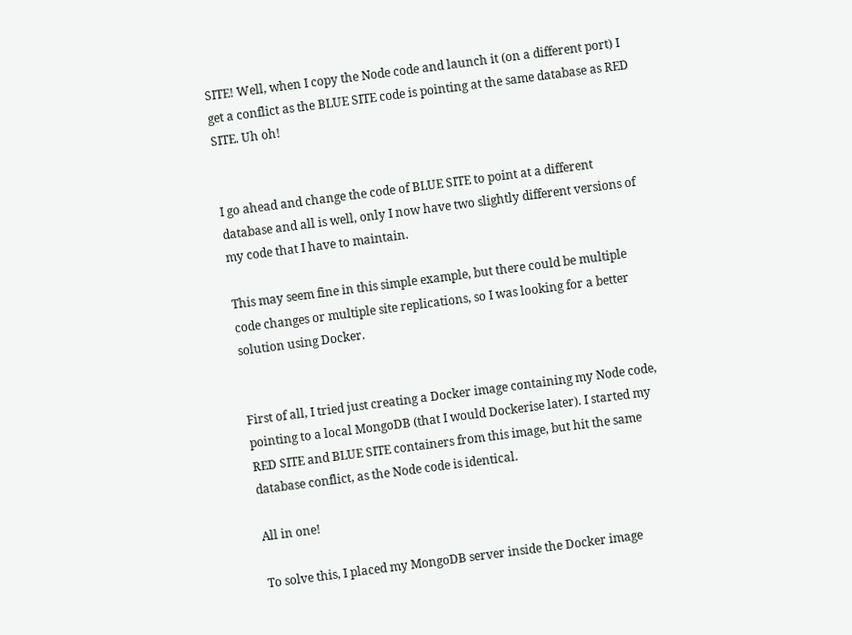SITE! Well, when I copy the Node code and launch it (on a different port) I get a conflict as the BLUE SITE code is pointing at the same database as RED SITE. Uh oh!


I go ahead and change the code of BLUE SITE to point at a different database and all is well, only I now have two slightly different versions of my code that I have to maintain.

This may seem fine in this simple example, but there could be multiple code changes or multiple site replications, so I was looking for a better solution using Docker.


First of all, I tried just creating a Docker image containing my Node code, pointing to a local MongoDB (that I would Dockerise later). I started my RED SITE and BLUE SITE containers from this image, but hit the same database conflict, as the Node code is identical.

All in one!

To solve this, I placed my MongoDB server inside the Docker image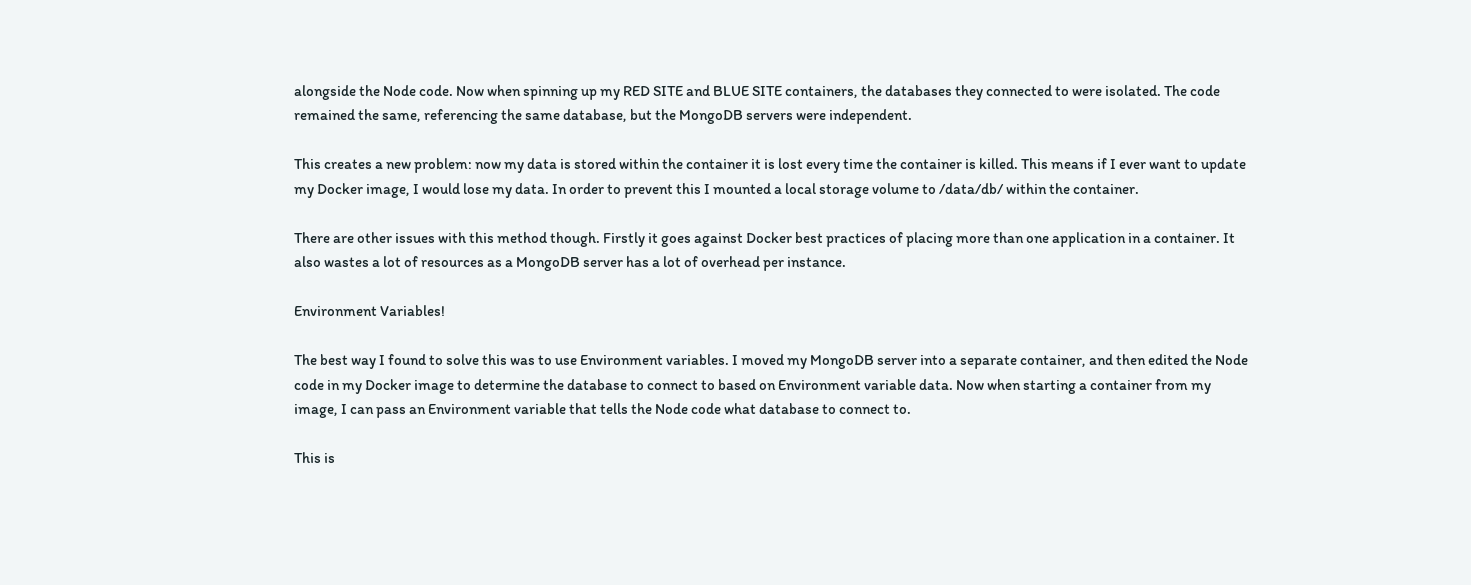alongside the Node code. Now when spinning up my RED SITE and BLUE SITE containers, the databases they connected to were isolated. The code remained the same, referencing the same database, but the MongoDB servers were independent.

This creates a new problem: now my data is stored within the container it is lost every time the container is killed. This means if I ever want to update my Docker image, I would lose my data. In order to prevent this I mounted a local storage volume to /data/db/ within the container.

There are other issues with this method though. Firstly it goes against Docker best practices of placing more than one application in a container. It also wastes a lot of resources as a MongoDB server has a lot of overhead per instance.

Environment Variables!

The best way I found to solve this was to use Environment variables. I moved my MongoDB server into a separate container, and then edited the Node code in my Docker image to determine the database to connect to based on Environment variable data. Now when starting a container from my image, I can pass an Environment variable that tells the Node code what database to connect to.

This is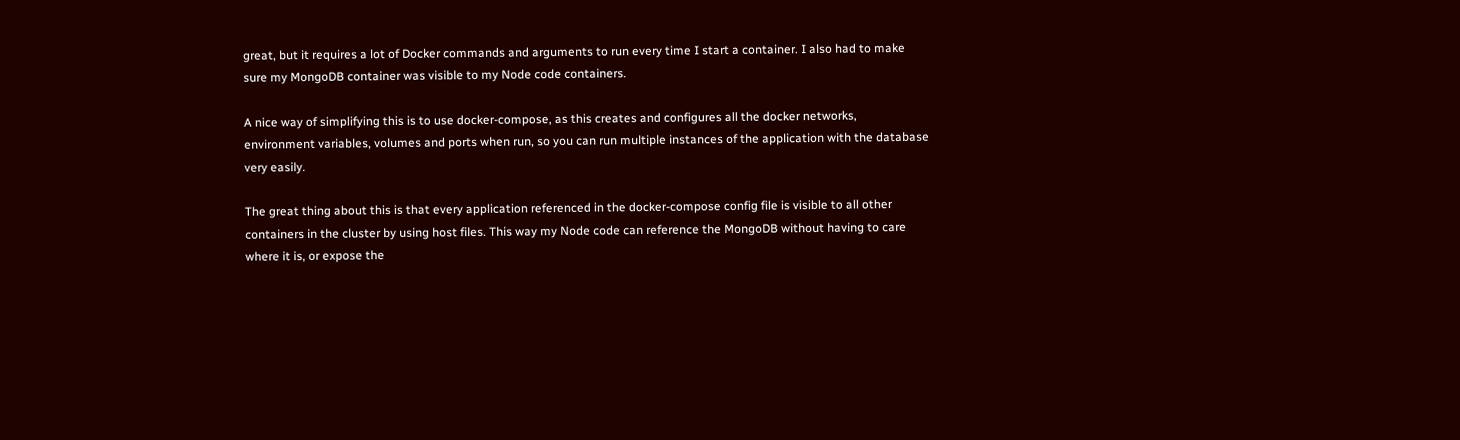great, but it requires a lot of Docker commands and arguments to run every time I start a container. I also had to make sure my MongoDB container was visible to my Node code containers.

A nice way of simplifying this is to use docker-compose, as this creates and configures all the docker networks, environment variables, volumes and ports when run, so you can run multiple instances of the application with the database very easily.

The great thing about this is that every application referenced in the docker-compose config file is visible to all other containers in the cluster by using host files. This way my Node code can reference the MongoDB without having to care where it is, or expose the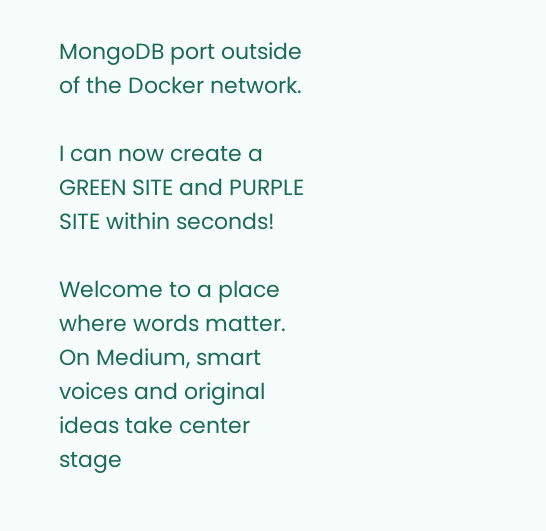MongoDB port outside of the Docker network.

I can now create a GREEN SITE and PURPLE SITE within seconds!

Welcome to a place where words matter. On Medium, smart voices and original ideas take center stage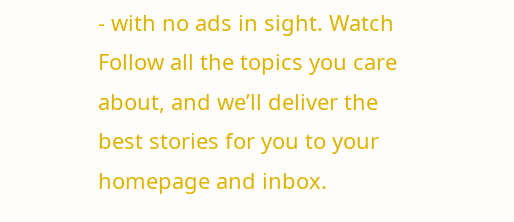- with no ads in sight. Watch
Follow all the topics you care about, and we’ll deliver the best stories for you to your homepage and inbox.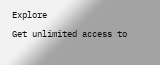Explore
Get unlimited access to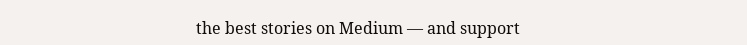the best stories on Medium — and support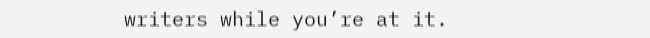writers while you’re at it.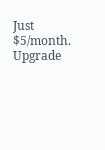Just $5/month. Upgrade